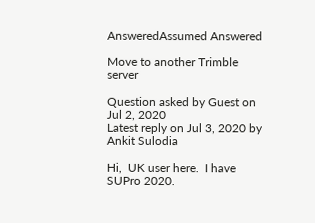AnsweredAssumed Answered

Move to another Trimble server

Question asked by Guest on Jul 2, 2020
Latest reply on Jul 3, 2020 by Ankit Sulodia

Hi,  UK user here.  I have SUPro 2020.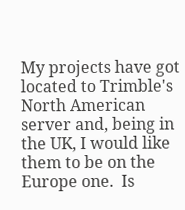My projects have got located to Trimble's North American server and, being in the UK, I would like them to be on the Europe one.  Is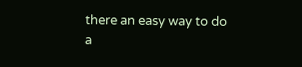there an easy way to do a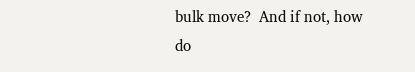bulk move?  And if not, how do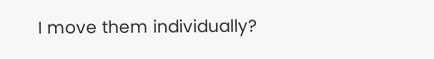I move them individually?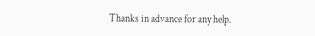Thanks in advance for any help.